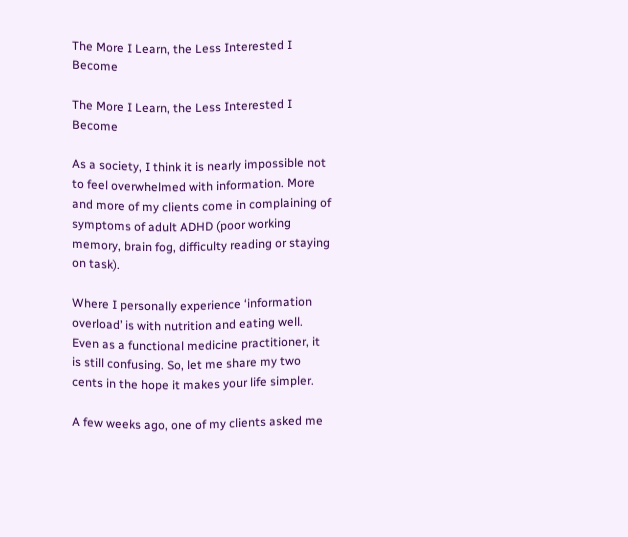The More I Learn, the Less Interested I Become

The More I Learn, the Less Interested I Become

As a society, I think it is nearly impossible not to feel overwhelmed with information. More and more of my clients come in complaining of symptoms of adult ADHD (poor working memory, brain fog, difficulty reading or staying on task).

Where I personally experience ‘information overload’ is with nutrition and eating well. Even as a functional medicine practitioner, it is still confusing. So, let me share my two cents in the hope it makes your life simpler.

A few weeks ago, one of my clients asked me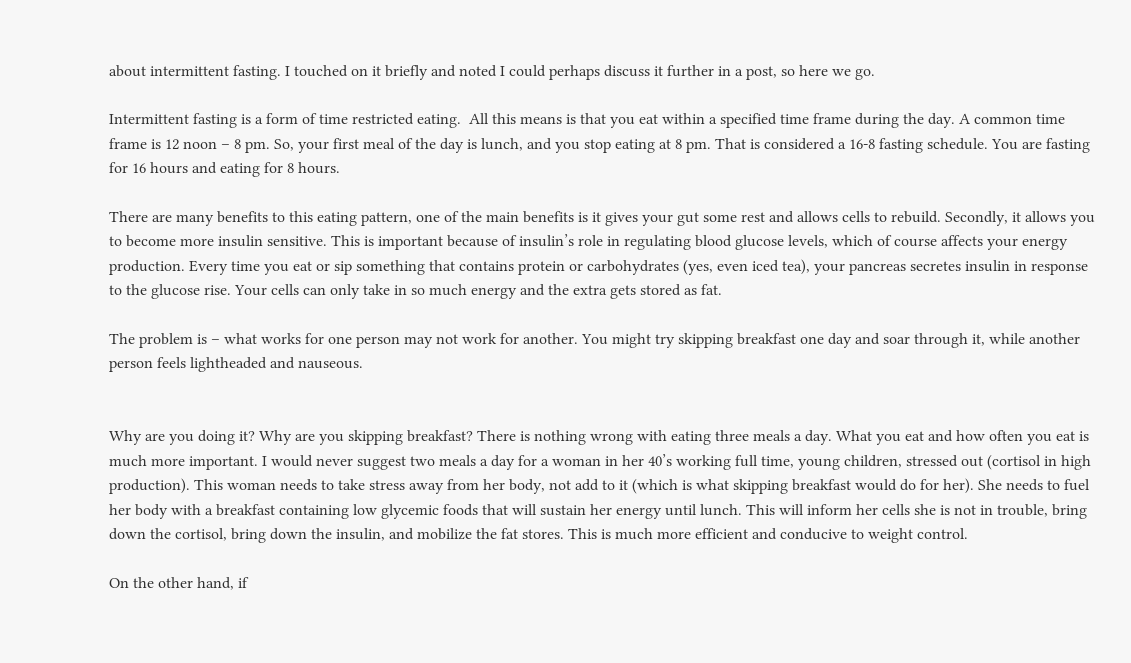about intermittent fasting. I touched on it briefly and noted I could perhaps discuss it further in a post, so here we go.

Intermittent fasting is a form of time restricted eating.  All this means is that you eat within a specified time frame during the day. A common time frame is 12 noon – 8 pm. So, your first meal of the day is lunch, and you stop eating at 8 pm. That is considered a 16-8 fasting schedule. You are fasting for 16 hours and eating for 8 hours.

There are many benefits to this eating pattern, one of the main benefits is it gives your gut some rest and allows cells to rebuild. Secondly, it allows you to become more insulin sensitive. This is important because of insulin’s role in regulating blood glucose levels, which of course affects your energy production. Every time you eat or sip something that contains protein or carbohydrates (yes, even iced tea), your pancreas secretes insulin in response to the glucose rise. Your cells can only take in so much energy and the extra gets stored as fat.

The problem is – what works for one person may not work for another. You might try skipping breakfast one day and soar through it, while another person feels lightheaded and nauseous.


Why are you doing it? Why are you skipping breakfast? There is nothing wrong with eating three meals a day. What you eat and how often you eat is much more important. I would never suggest two meals a day for a woman in her 40’s working full time, young children, stressed out (cortisol in high production). This woman needs to take stress away from her body, not add to it (which is what skipping breakfast would do for her). She needs to fuel her body with a breakfast containing low glycemic foods that will sustain her energy until lunch. This will inform her cells she is not in trouble, bring down the cortisol, bring down the insulin, and mobilize the fat stores. This is much more efficient and conducive to weight control.

On the other hand, if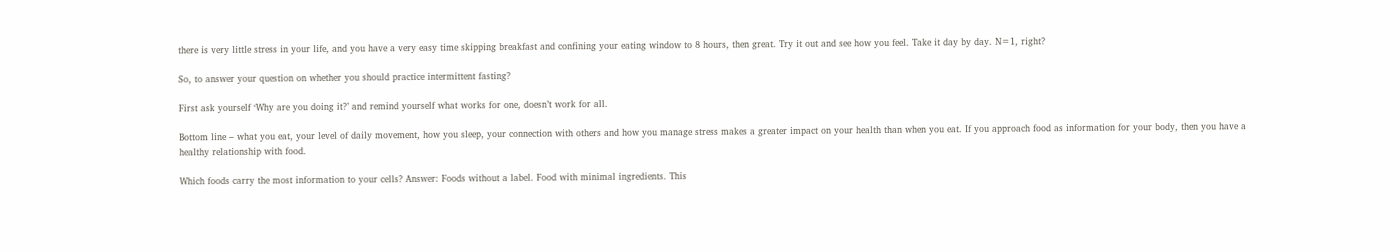there is very little stress in your life, and you have a very easy time skipping breakfast and confining your eating window to 8 hours, then great. Try it out and see how you feel. Take it day by day. N=1, right?

So, to answer your question on whether you should practice intermittent fasting?

First ask yourself ‘Why are you doing it?’ and remind yourself what works for one, doesn’t work for all.

Bottom line – what you eat, your level of daily movement, how you sleep, your connection with others and how you manage stress makes a greater impact on your health than when you eat. If you approach food as information for your body, then you have a healthy relationship with food.

Which foods carry the most information to your cells? Answer: Foods without a label. Food with minimal ingredients. This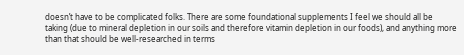doesn’t have to be complicated folks. There are some foundational supplements I feel we should all be taking (due to mineral depletion in our soils and therefore vitamin depletion in our foods), and anything more than that should be well-researched in terms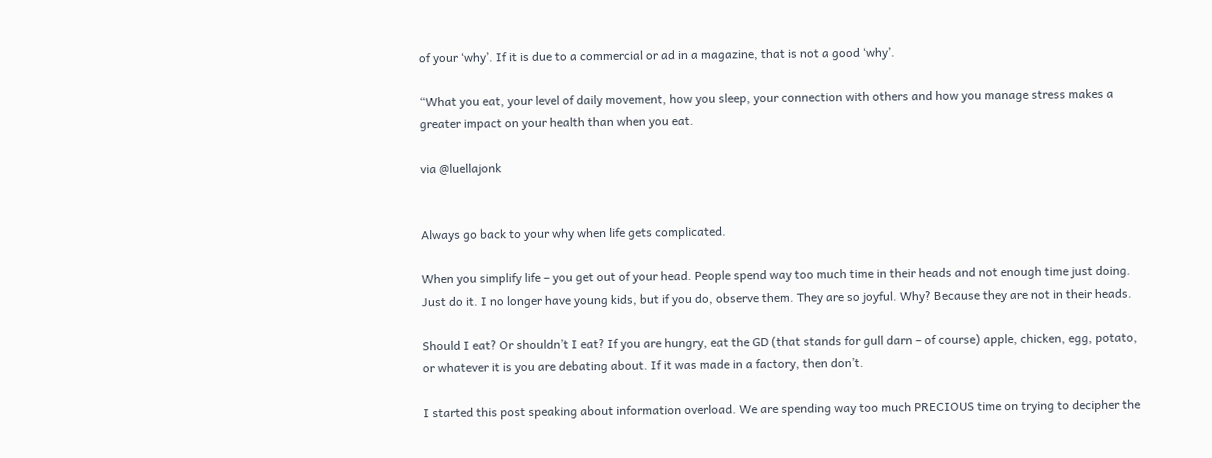of your ‘why’. If it is due to a commercial or ad in a magazine, that is not a good ‘why’.

“What you eat, your level of daily movement, how you sleep, your connection with others and how you manage stress makes a greater impact on your health than when you eat.

via @luellajonk


Always go back to your why when life gets complicated.

When you simplify life – you get out of your head. People spend way too much time in their heads and not enough time just doing. Just do it. I no longer have young kids, but if you do, observe them. They are so joyful. Why? Because they are not in their heads.

Should I eat? Or shouldn’t I eat? If you are hungry, eat the GD (that stands for gull darn – of course) apple, chicken, egg, potato, or whatever it is you are debating about. If it was made in a factory, then don’t.

I started this post speaking about information overload. We are spending way too much PRECIOUS time on trying to decipher the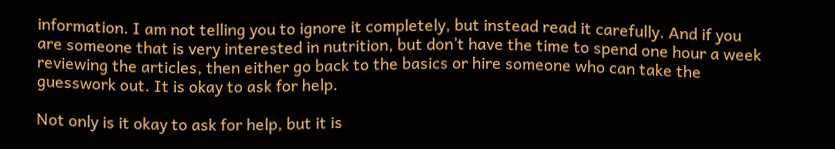information. I am not telling you to ignore it completely, but instead read it carefully. And if you are someone that is very interested in nutrition, but don’t have the time to spend one hour a week reviewing the articles, then either go back to the basics or hire someone who can take the guesswork out. It is okay to ask for help.

Not only is it okay to ask for help, but it is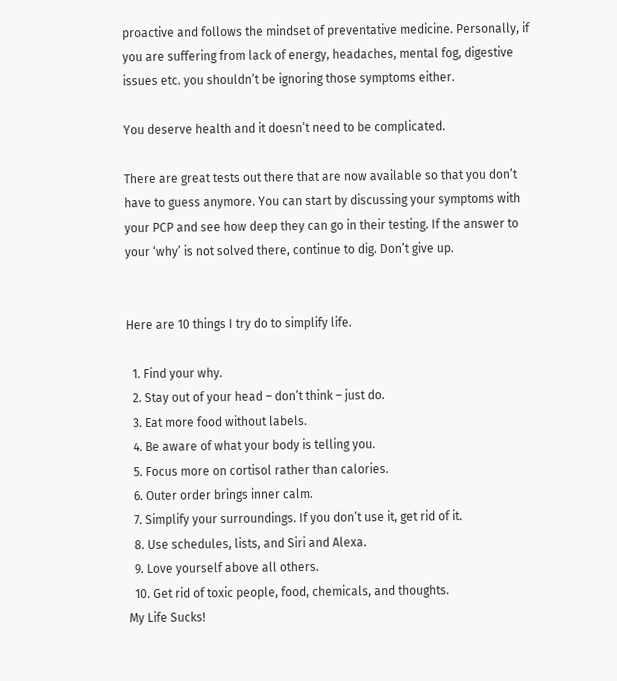proactive and follows the mindset of preventative medicine. Personally, if you are suffering from lack of energy, headaches, mental fog, digestive issues etc. you shouldn’t be ignoring those symptoms either.

You deserve health and it doesn’t need to be complicated.

There are great tests out there that are now available so that you don’t have to guess anymore. You can start by discussing your symptoms with your PCP and see how deep they can go in their testing. If the answer to your ‘why’ is not solved there, continue to dig. Don’t give up.


Here are 10 things I try do to simplify life.

  1. Find your why.
  2. Stay out of your head – don’t think – just do.
  3. Eat more food without labels.
  4. Be aware of what your body is telling you.
  5. Focus more on cortisol rather than calories.
  6. Outer order brings inner calm.
  7. Simplify your surroundings. If you don’t use it, get rid of it.
  8. Use schedules, lists, and Siri and Alexa.
  9. Love yourself above all others.
  10. Get rid of toxic people, food, chemicals, and thoughts.
My Life Sucks!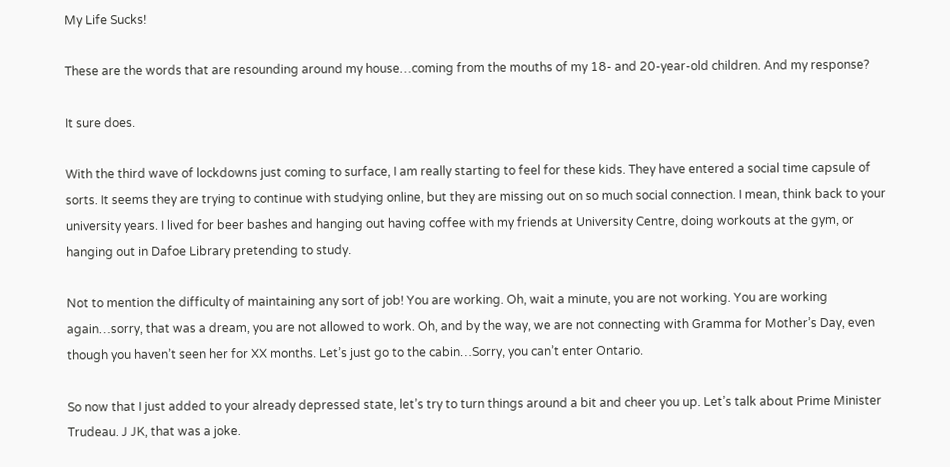My Life Sucks!

These are the words that are resounding around my house…coming from the mouths of my 18- and 20-year-old children. And my response?

It sure does.

With the third wave of lockdowns just coming to surface, I am really starting to feel for these kids. They have entered a social time capsule of sorts. It seems they are trying to continue with studying online, but they are missing out on so much social connection. I mean, think back to your university years. I lived for beer bashes and hanging out having coffee with my friends at University Centre, doing workouts at the gym, or hanging out in Dafoe Library pretending to study.

Not to mention the difficulty of maintaining any sort of job! You are working. Oh, wait a minute, you are not working. You are working again…sorry, that was a dream, you are not allowed to work. Oh, and by the way, we are not connecting with Gramma for Mother’s Day, even though you haven’t seen her for XX months. Let’s just go to the cabin…Sorry, you can’t enter Ontario.

So now that I just added to your already depressed state, let’s try to turn things around a bit and cheer you up. Let’s talk about Prime Minister Trudeau. J JK, that was a joke.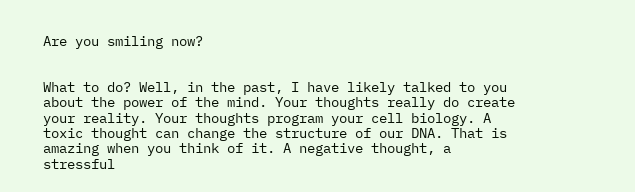Are you smiling now?


What to do? Well, in the past, I have likely talked to you about the power of the mind. Your thoughts really do create your reality. Your thoughts program your cell biology. A toxic thought can change the structure of our DNA. That is amazing when you think of it. A negative thought, a stressful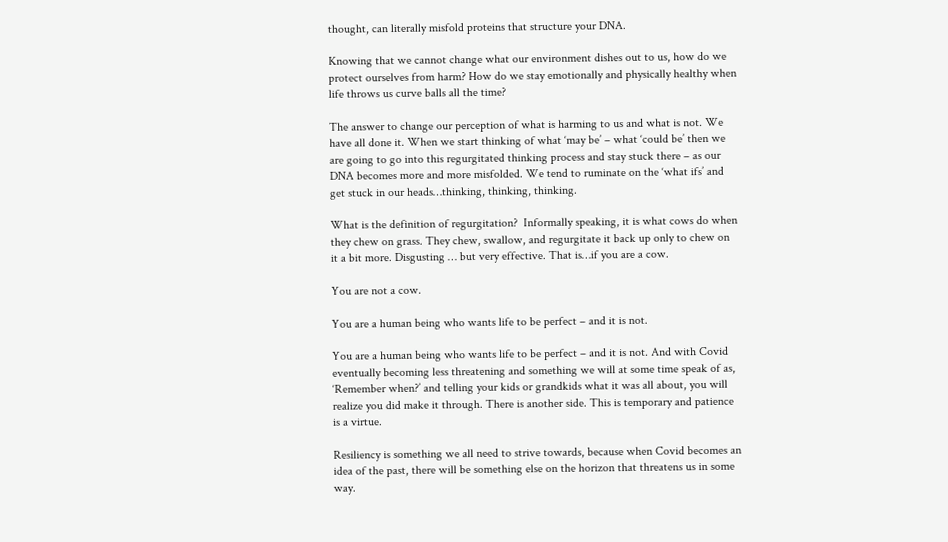thought, can literally misfold proteins that structure your DNA.

Knowing that we cannot change what our environment dishes out to us, how do we protect ourselves from harm? How do we stay emotionally and physically healthy when life throws us curve balls all the time?

The answer to change our perception of what is harming to us and what is not. We have all done it. When we start thinking of what ‘may be’ – what ‘could be’ then we are going to go into this regurgitated thinking process and stay stuck there – as our DNA becomes more and more misfolded. We tend to ruminate on the ‘what ifs’ and get stuck in our heads…thinking, thinking, thinking.

What is the definition of regurgitation?  Informally speaking, it is what cows do when they chew on grass. They chew, swallow, and regurgitate it back up only to chew on it a bit more. Disgusting … but very effective. That is…if you are a cow.

You are not a cow.

You are a human being who wants life to be perfect – and it is not.

You are a human being who wants life to be perfect – and it is not. And with Covid eventually becoming less threatening and something we will at some time speak of as, ‘Remember when?’ and telling your kids or grandkids what it was all about, you will realize you did make it through. There is another side. This is temporary and patience is a virtue.

Resiliency is something we all need to strive towards, because when Covid becomes an idea of the past, there will be something else on the horizon that threatens us in some way.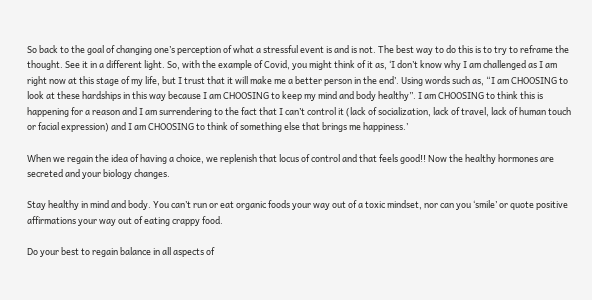So back to the goal of changing one’s perception of what a stressful event is and is not. The best way to do this is to try to reframe the thought. See it in a different light. So, with the example of Covid, you might think of it as, ‘I don’t know why I am challenged as I am right now at this stage of my life, but I trust that it will make me a better person in the end’. Using words such as, “I am CHOOSING to look at these hardships in this way because I am CHOOSING to keep my mind and body healthy”. I am CHOOSING to think this is happening for a reason and I am surrendering to the fact that I can’t control it (lack of socialization, lack of travel, lack of human touch or facial expression) and I am CHOOSING to think of something else that brings me happiness.’

When we regain the idea of having a choice, we replenish that locus of control and that feels good!! Now the healthy hormones are secreted and your biology changes.

Stay healthy in mind and body. You can’t run or eat organic foods your way out of a toxic mindset, nor can you ‘smile’ or quote positive affirmations your way out of eating crappy food.

Do your best to regain balance in all aspects of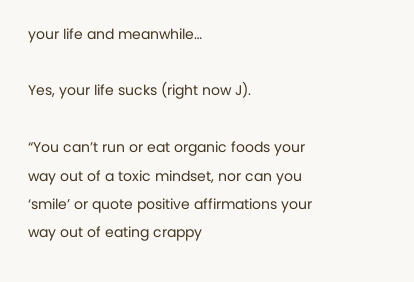your life and meanwhile…

Yes, your life sucks (right now J).

“You can’t run or eat organic foods your way out of a toxic mindset, nor can you ‘smile’ or quote positive affirmations your way out of eating crappy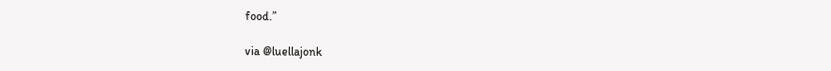food.”

via @luellajonk